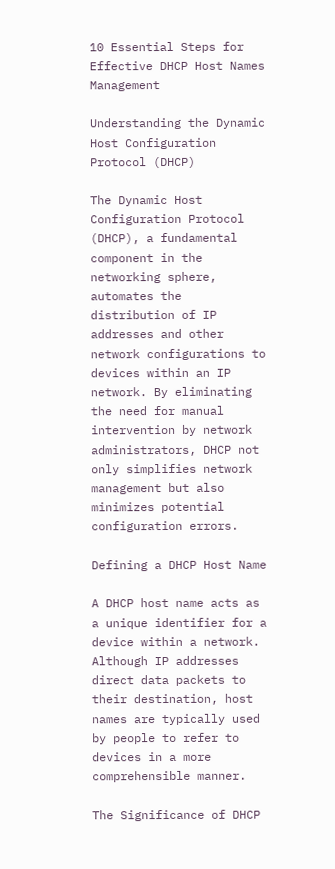10 Essential Steps for Effective DHCP Host Names Management

Understanding the Dynamic Host Configuration Protocol (DHCP)

The Dynamic Host Configuration Protocol (DHCP), a fundamental component in the networking sphere, automates the distribution of IP addresses and other network configurations to devices within an IP network. By eliminating the need for manual intervention by network administrators, DHCP not only simplifies network management but also minimizes potential configuration errors.

Defining a DHCP Host Name

A DHCP host name acts as a unique identifier for a device within a network. Although IP addresses direct data packets to their destination, host names are typically used by people to refer to devices in a more comprehensible manner.

The Significance of DHCP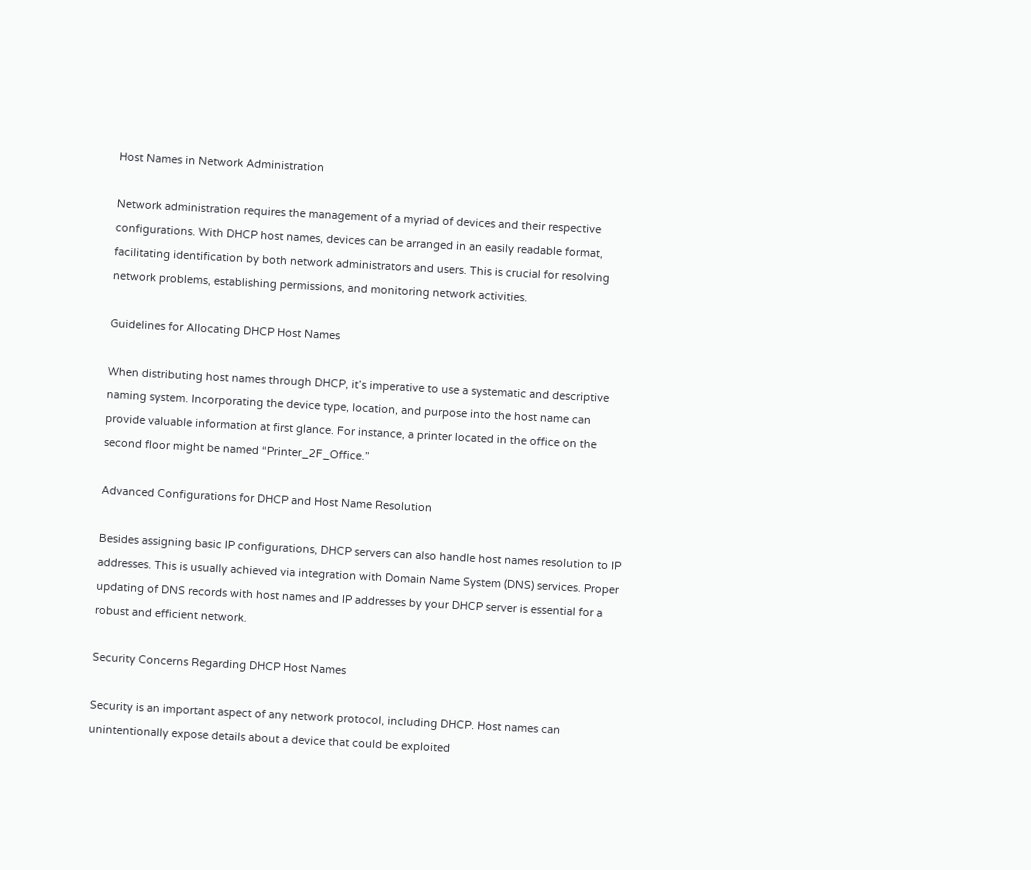Host Names in Network Administration

Network administration requires the management of a myriad of devices and their respective configurations. With DHCP host names, devices can be arranged in an easily readable format, facilitating identification by both network administrators and users. This is crucial for resolving network problems, establishing permissions, and monitoring network activities.

Guidelines for Allocating DHCP Host Names

When distributing host names through DHCP, it’s imperative to use a systematic and descriptive naming system. Incorporating the device type, location, and purpose into the host name can provide valuable information at first glance. For instance, a printer located in the office on the second floor might be named “Printer_2F_Office.”

Advanced Configurations for DHCP and Host Name Resolution

Besides assigning basic IP configurations, DHCP servers can also handle host names resolution to IP addresses. This is usually achieved via integration with Domain Name System (DNS) services. Proper updating of DNS records with host names and IP addresses by your DHCP server is essential for a robust and efficient network.

Security Concerns Regarding DHCP Host Names

Security is an important aspect of any network protocol, including DHCP. Host names can unintentionally expose details about a device that could be exploited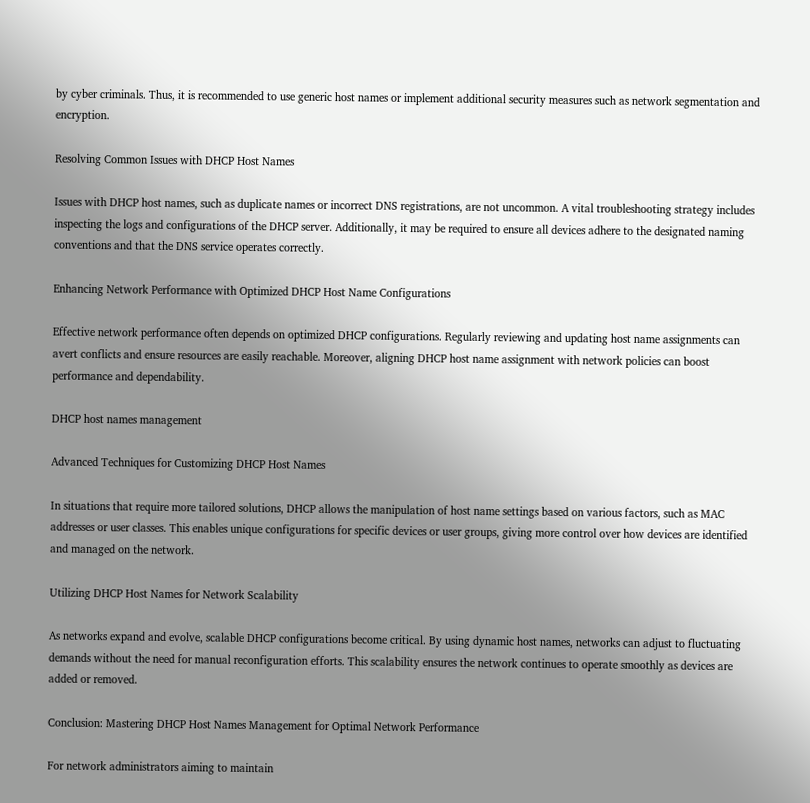by cyber criminals. Thus, it is recommended to use generic host names or implement additional security measures such as network segmentation and encryption.

Resolving Common Issues with DHCP Host Names

Issues with DHCP host names, such as duplicate names or incorrect DNS registrations, are not uncommon. A vital troubleshooting strategy includes inspecting the logs and configurations of the DHCP server. Additionally, it may be required to ensure all devices adhere to the designated naming conventions and that the DNS service operates correctly.

Enhancing Network Performance with Optimized DHCP Host Name Configurations

Effective network performance often depends on optimized DHCP configurations. Regularly reviewing and updating host name assignments can avert conflicts and ensure resources are easily reachable. Moreover, aligning DHCP host name assignment with network policies can boost performance and dependability.

DHCP host names management

Advanced Techniques for Customizing DHCP Host Names

In situations that require more tailored solutions, DHCP allows the manipulation of host name settings based on various factors, such as MAC addresses or user classes. This enables unique configurations for specific devices or user groups, giving more control over how devices are identified and managed on the network.

Utilizing DHCP Host Names for Network Scalability

As networks expand and evolve, scalable DHCP configurations become critical. By using dynamic host names, networks can adjust to fluctuating demands without the need for manual reconfiguration efforts. This scalability ensures the network continues to operate smoothly as devices are added or removed.

Conclusion: Mastering DHCP Host Names Management for Optimal Network Performance

For network administrators aiming to maintain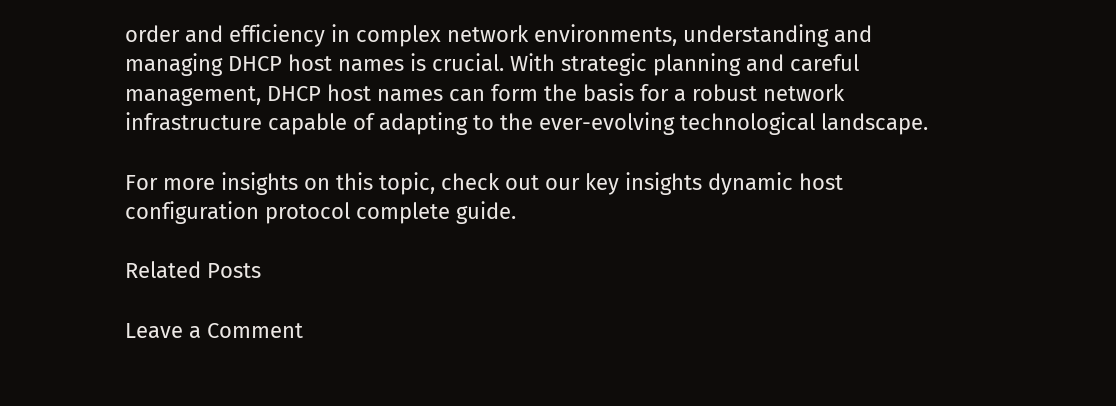order and efficiency in complex network environments, understanding and managing DHCP host names is crucial. With strategic planning and careful management, DHCP host names can form the basis for a robust network infrastructure capable of adapting to the ever-evolving technological landscape.

For more insights on this topic, check out our key insights dynamic host configuration protocol complete guide.

Related Posts

Leave a Comment